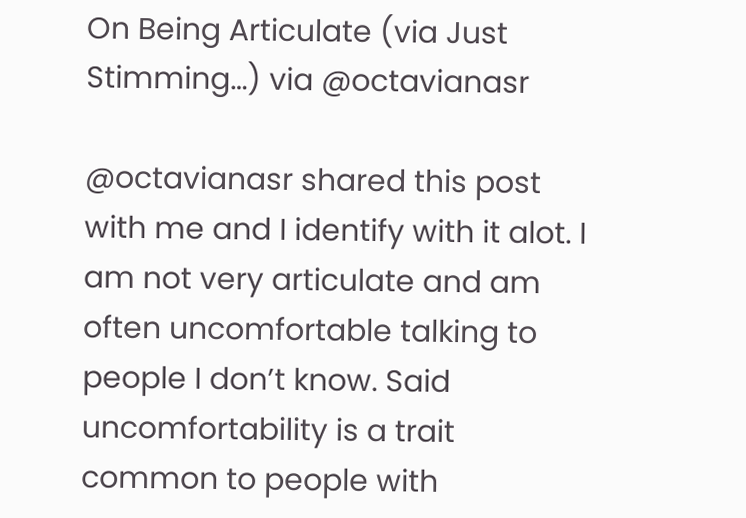On Being Articulate (via Just Stimming…) via @octavianasr

@octavianasr shared this post with me and I identify with it alot. I am not very articulate and am often uncomfortable talking to people I don’t know. Said uncomfortability is a trait common to people with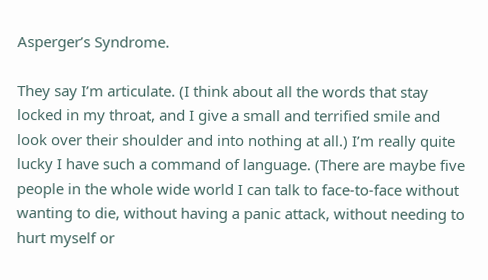Asperger’s Syndrome.

They say I’m articulate. (I think about all the words that stay locked in my throat, and I give a small and terrified smile and look over their shoulder and into nothing at all.) I’m really quite lucky I have such a command of language. (There are maybe five people in the whole wide world I can talk to face-to-face without wanting to die, without having a panic attack, without needing to hurt myself or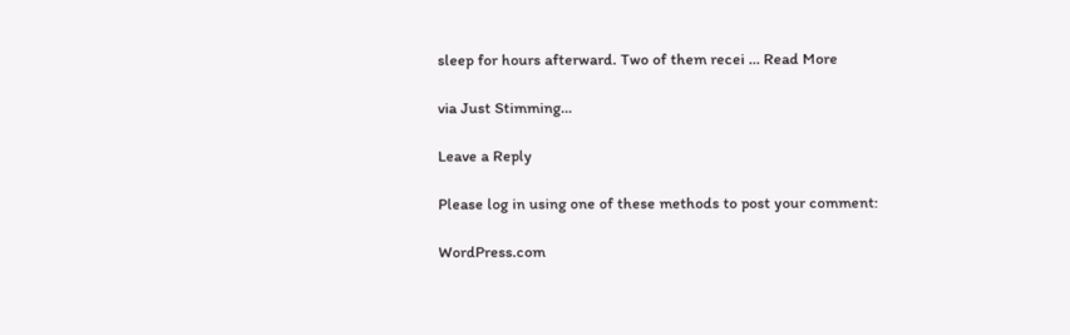sleep for hours afterward. Two of them recei … Read More

via Just Stimming…

Leave a Reply

Please log in using one of these methods to post your comment:

WordPress.com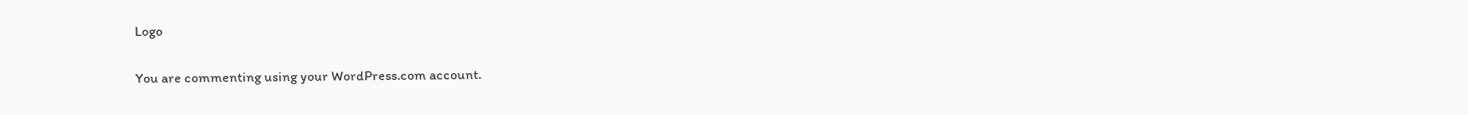Logo

You are commenting using your WordPress.com account.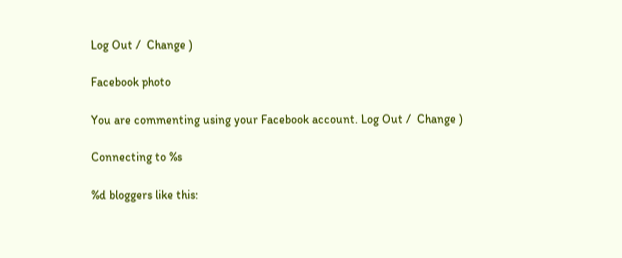Log Out /  Change )

Facebook photo

You are commenting using your Facebook account. Log Out /  Change )

Connecting to %s

%d bloggers like this: